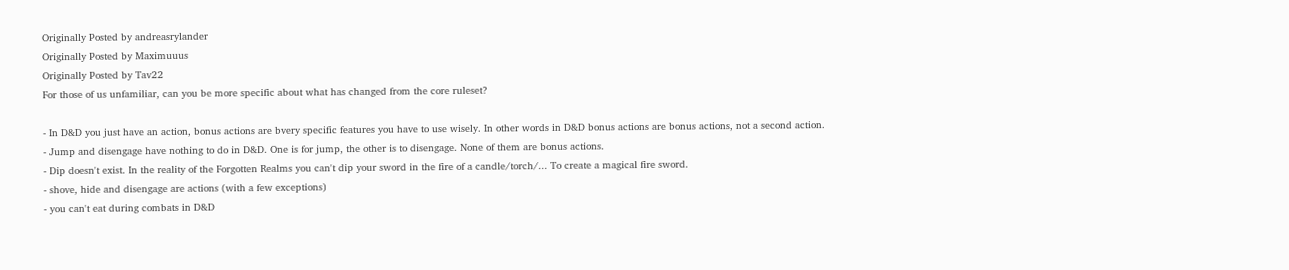Originally Posted by andreasrylander
Originally Posted by Maximuuus
Originally Posted by Tav22
For those of us unfamiliar, can you be more specific about what has changed from the core ruleset?

- In D&D you just have an action, bonus actions are bvery specific features you have to use wisely. In other words in D&D bonus actions are bonus actions, not a second action.
- Jump and disengage have nothing to do in D&D. One is for jump, the other is to disengage. None of them are bonus actions.
- Dip doesn't exist. In the reality of the Forgotten Realms you can't dip your sword in the fire of a candle/torch/... To create a magical fire sword.
- shove, hide and disengage are actions (with a few exceptions)
- you can't eat during combats in D&D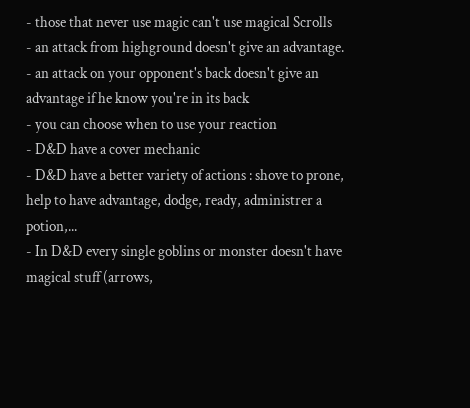- those that never use magic can't use magical Scrolls
- an attack from highground doesn't give an advantage.
- an attack on your opponent's back doesn't give an advantage if he know you're in its back
- you can choose when to use your reaction
- D&D have a cover mechanic
- D&D have a better variety of actions : shove to prone, help to have advantage, dodge, ready, administrer a potion,...
- In D&D every single goblins or monster doesn't have magical stuff (arrows,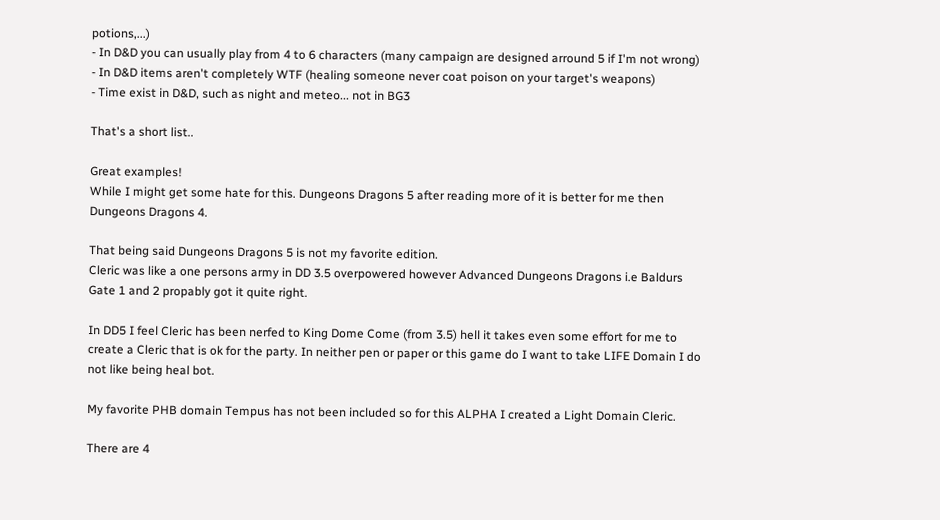potions,...)
- In D&D you can usually play from 4 to 6 characters (many campaign are designed arround 5 if I'm not wrong)
- In D&D items aren't completely WTF (healing someone never coat poison on your target's weapons)
- Time exist in D&D, such as night and meteo... not in BG3

That's a short list..

Great examples!
While I might get some hate for this. Dungeons Dragons 5 after reading more of it is better for me then Dungeons Dragons 4.

That being said Dungeons Dragons 5 is not my favorite edition.
Cleric was like a one persons army in DD 3.5 overpowered however Advanced Dungeons Dragons i.e Baldurs
Gate 1 and 2 propably got it quite right.

In DD5 I feel Cleric has been nerfed to King Dome Come (from 3.5) hell it takes even some effort for me to create a Cleric that is ok for the party. In neither pen or paper or this game do I want to take LIFE Domain I do not like being heal bot.

My favorite PHB domain Tempus has not been included so for this ALPHA I created a Light Domain Cleric.

There are 4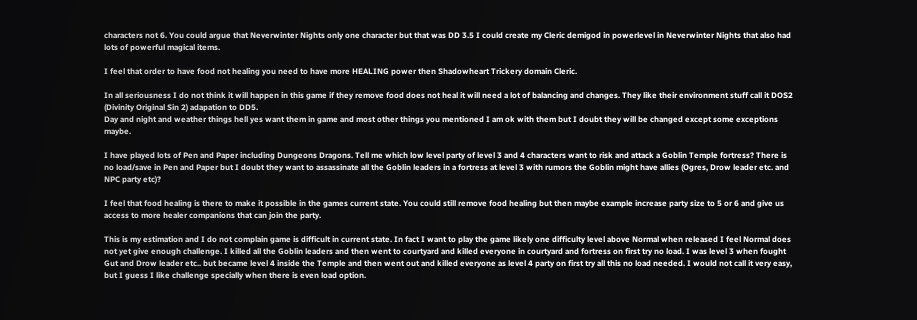characters not 6. You could argue that Neverwinter Nights only one character but that was DD 3.5 I could create my Cleric demigod in powerlevel in Neverwinter Nights that also had lots of powerful magical items.

I feel that order to have food not healing you need to have more HEALING power then Shadowheart Trickery domain Cleric.

In all seriousness I do not think it will happen in this game if they remove food does not heal it will need a lot of balancing and changes. They like their environment stuff call it DOS2 (Divinity Original Sin 2) adapation to DD5.
Day and night and weather things hell yes want them in game and most other things you mentioned I am ok with them but I doubt they will be changed except some exceptions maybe.

I have played lots of Pen and Paper including Dungeons Dragons. Tell me which low level party of level 3 and 4 characters want to risk and attack a Goblin Temple fortress? There is no load/save in Pen and Paper but I doubt they want to assassinate all the Goblin leaders in a fortress at level 3 with rumors the Goblin might have allies (Ogres, Drow leader etc. and NPC party etc)?

I feel that food healing is there to make it possible in the games current state. You could still remove food healing but then maybe example increase party size to 5 or 6 and give us access to more healer companions that can join the party.

This is my estimation and I do not complain game is difficult in current state. In fact I want to play the game likely one difficulty level above Normal when released I feel Normal does not yet give enough challenge. I killed all the Goblin leaders and then went to courtyard and killed everyone in courtyard and fortress on first try no load. I was level 3 when fought Gut and Drow leader etc.. but became level 4 inside the Temple and then went out and killed everyone as level 4 party on first try all this no load needed. I would not call it very easy, but I guess I like challenge specially when there is even load option.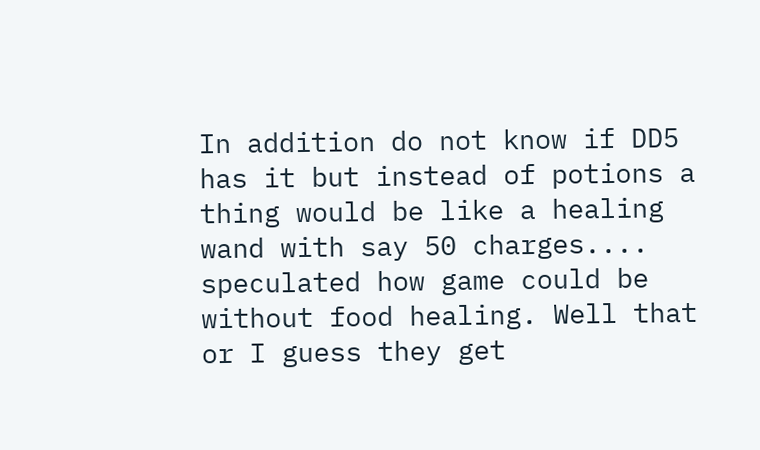In addition do not know if DD5 has it but instead of potions a thing would be like a healing wand with say 50 charges....
speculated how game could be without food healing. Well that or I guess they get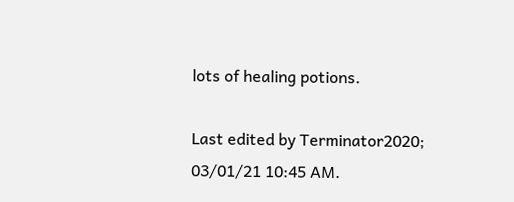lots of healing potions.

Last edited by Terminator2020; 03/01/21 10:45 AM.